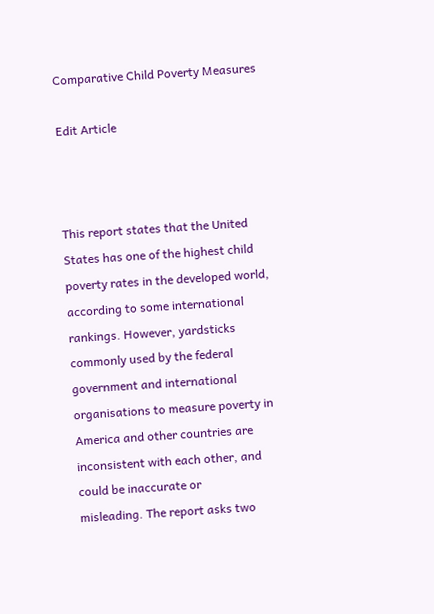Comparative Child Poverty Measures

Edit Article



This report states that the United States has one of the highest child poverty rates in the developed world, according to some international rankings. However, yardsticks commonly used by the federal government and international organisations to measure poverty in America and other countries are inconsistent with each other, and could be inaccurate or
misleading. The report asks two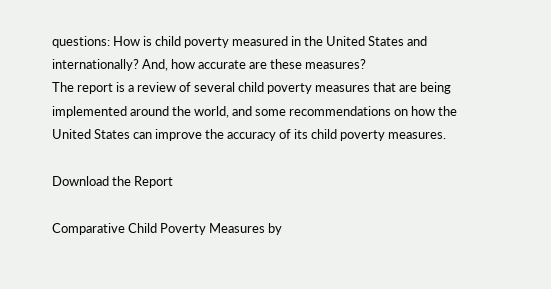questions: How is child poverty measured in the United States and internationally? And, how accurate are these measures?
The report is a review of several child poverty measures that are being implemented around the world, and some recommendations on how the United States can improve the accuracy of its child poverty measures.

Download the Report

Comparative Child Poverty Measures by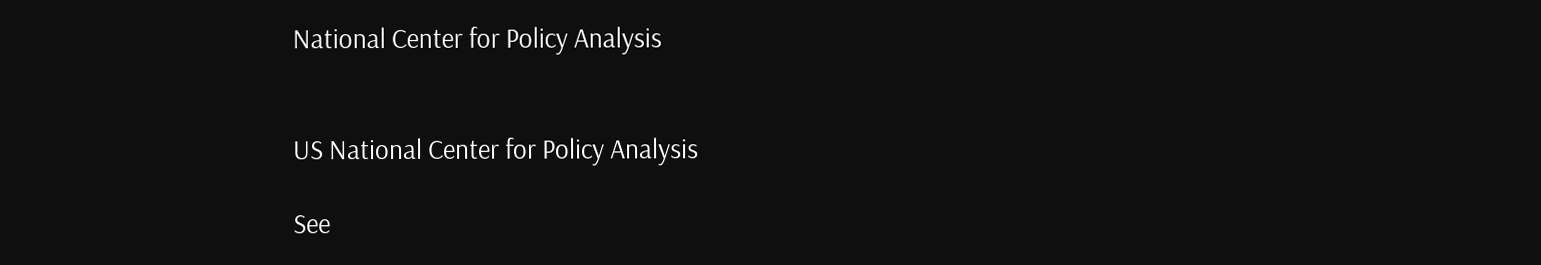National Center for Policy Analysis


US National Center for Policy Analysis

See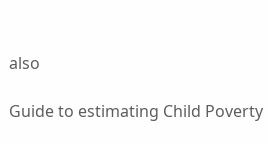also

Guide to estimating Child Poverty